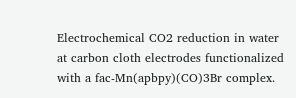Electrochemical CO2 reduction in water at carbon cloth electrodes functionalized with a fac-Mn(apbpy)(CO)3Br complex.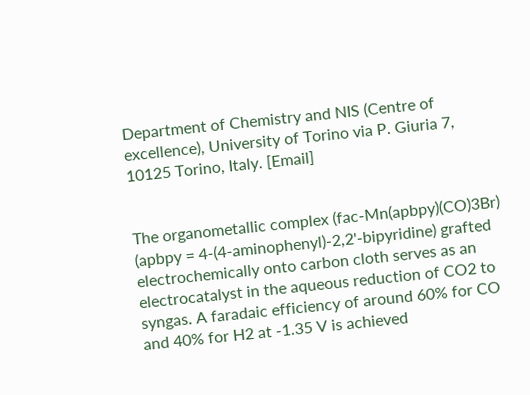Department of Chemistry and NIS (Centre of excellence), University of Torino via P. Giuria 7, 10125 Torino, Italy. [Email]


The organometallic complex (fac-Mn(apbpy)(CO)3Br) (apbpy = 4-(4-aminophenyl)-2,2'-bipyridine) grafted electrochemically onto carbon cloth serves as an electrocatalyst in the aqueous reduction of CO2 to syngas. A faradaic efficiency of around 60% for CO and 40% for H2 at -1.35 V is achieved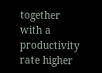together with a productivity rate higher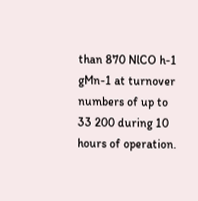than 870 NlCO h-1 gMn-1 at turnover numbers of up to 33 200 during 10 hours of operation.